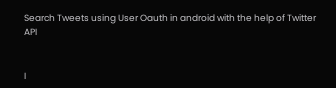Search Tweets using User Oauth in android with the help of Twitter API


I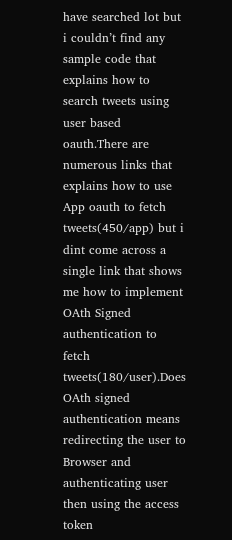have searched lot but i couldn’t find any sample code that explains how to search tweets using user based oauth.There are numerous links that explains how to use App oauth to fetch tweets(450/app) but i dint come across a single link that shows me how to implement OAth Signed authentication to fetch tweets(180/user).Does OAth signed authentication means redirecting the user to Browser and authenticating user then using the access token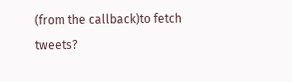(from the callback)to fetch tweets?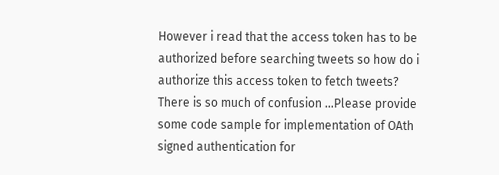However i read that the access token has to be authorized before searching tweets so how do i authorize this access token to fetch tweets? There is so much of confusion …Please provide some code sample for implementation of OAth signed authentication for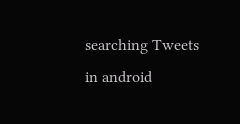searching Tweets in android